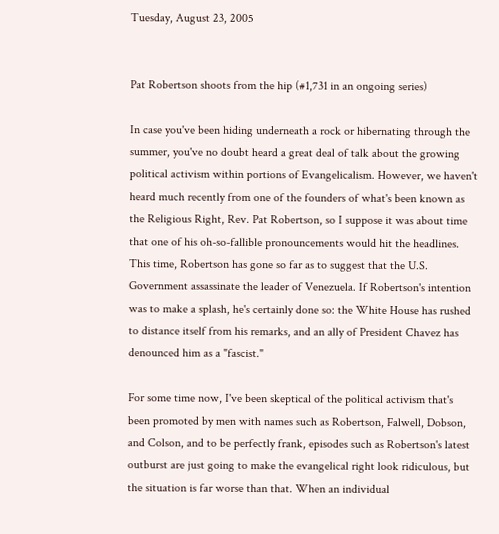Tuesday, August 23, 2005


Pat Robertson shoots from the hip (#1,731 in an ongoing series)

In case you've been hiding underneath a rock or hibernating through the summer, you've no doubt heard a great deal of talk about the growing political activism within portions of Evangelicalism. However, we haven't heard much recently from one of the founders of what's been known as the Religious Right, Rev. Pat Robertson, so I suppose it was about time that one of his oh-so-fallible pronouncements would hit the headlines. This time, Robertson has gone so far as to suggest that the U.S. Government assassinate the leader of Venezuela. If Robertson's intention was to make a splash, he's certainly done so: the White House has rushed to distance itself from his remarks, and an ally of President Chavez has denounced him as a "fascist."

For some time now, I've been skeptical of the political activism that's been promoted by men with names such as Robertson, Falwell, Dobson, and Colson, and to be perfectly frank, episodes such as Robertson's latest outburst are just going to make the evangelical right look ridiculous, but the situation is far worse than that. When an individual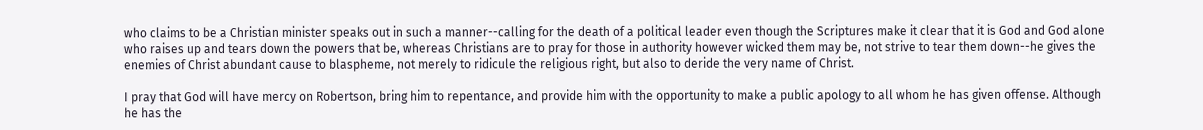who claims to be a Christian minister speaks out in such a manner--calling for the death of a political leader even though the Scriptures make it clear that it is God and God alone who raises up and tears down the powers that be, whereas Christians are to pray for those in authority however wicked them may be, not strive to tear them down--he gives the enemies of Christ abundant cause to blaspheme, not merely to ridicule the religious right, but also to deride the very name of Christ.

I pray that God will have mercy on Robertson, bring him to repentance, and provide him with the opportunity to make a public apology to all whom he has given offense. Although he has the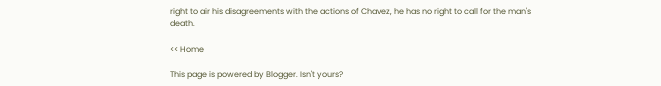right to air his disagreements with the actions of Chavez, he has no right to call for the man's death.

<< Home

This page is powered by Blogger. Isn't yours?